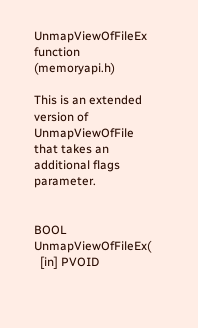UnmapViewOfFileEx function (memoryapi.h)

This is an extended version of UnmapViewOfFile that takes an additional flags parameter.


BOOL UnmapViewOfFileEx(
  [in] PVOID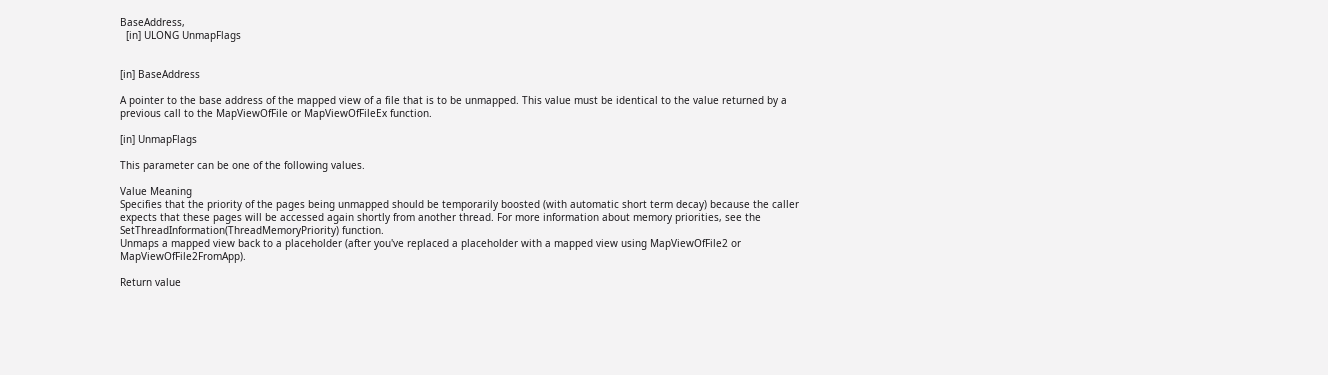BaseAddress,
  [in] ULONG UnmapFlags


[in] BaseAddress

A pointer to the base address of the mapped view of a file that is to be unmapped. This value must be identical to the value returned by a previous call to the MapViewOfFile or MapViewOfFileEx function.

[in] UnmapFlags

This parameter can be one of the following values.

Value Meaning
Specifies that the priority of the pages being unmapped should be temporarily boosted (with automatic short term decay) because the caller expects that these pages will be accessed again shortly from another thread. For more information about memory priorities, see the SetThreadInformation(ThreadMemoryPriority) function.
Unmaps a mapped view back to a placeholder (after you've replaced a placeholder with a mapped view using MapViewOfFile2 or MapViewOfFile2FromApp).

Return value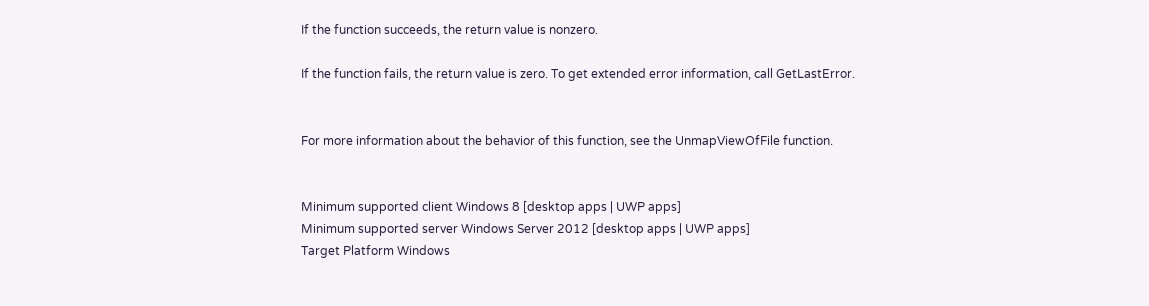If the function succeeds, the return value is nonzero.

If the function fails, the return value is zero. To get extended error information, call GetLastError.


For more information about the behavior of this function, see the UnmapViewOfFile function.


Minimum supported client Windows 8 [desktop apps | UWP apps]
Minimum supported server Windows Server 2012 [desktop apps | UWP apps]
Target Platform Windows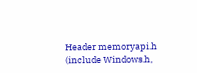Header memoryapi.h (include Windows.h,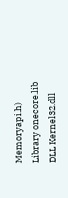Memoryapi.h)
Library onecore.lib
DLL Kernel32.dll